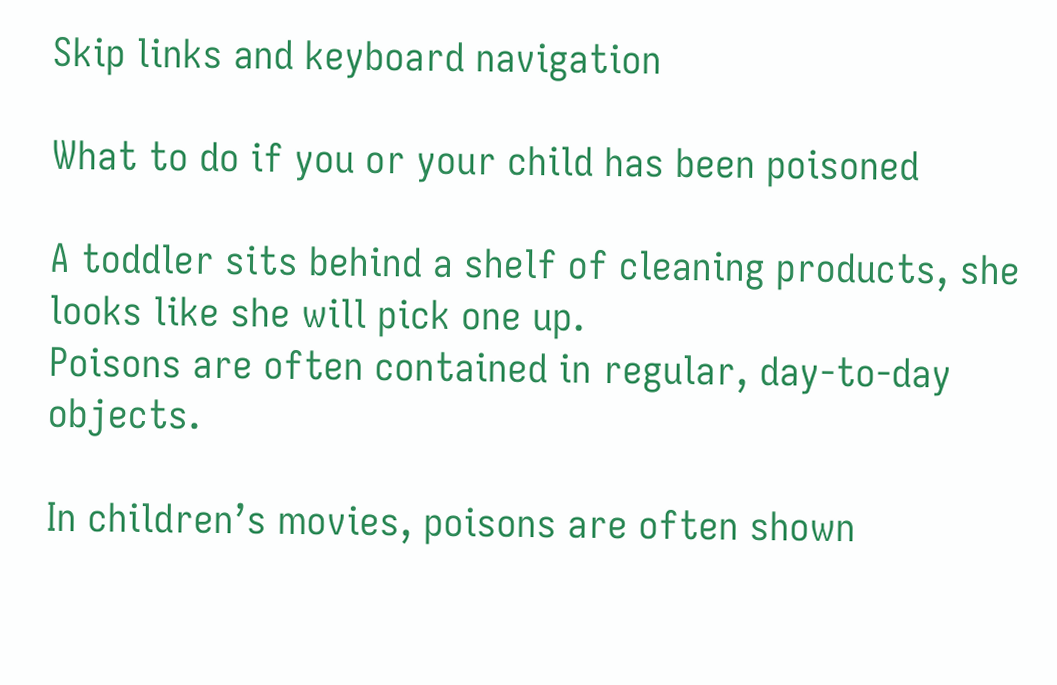Skip links and keyboard navigation

What to do if you or your child has been poisoned

A toddler sits behind a shelf of cleaning products, she looks like she will pick one up.
Poisons are often contained in regular, day-to-day objects.

In children’s movies, poisons are often shown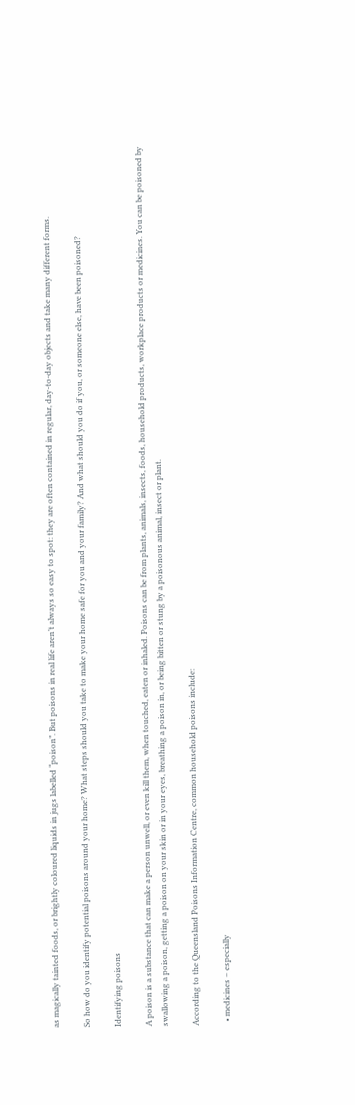as magically tainted foods, or brightly coloured liquids in jugs labelled “poison”. But poisons in real life aren’t always so easy to spot: they are often contained in regular, day-to-day objects and take many different forms.

So how do you identify potential poisons around your home? What steps should you take to make your home safe for you and your family? And what should you do if you, or someone else, have been poisoned?

Identifying poisons

A poison is a substance that can make a person unwell, or even kill them, when touched, eaten or inhaled. Poisons can be from plants, animals, insects, foods, household products, workplace products or medicines. You can be poisoned by swallowing a poison, getting a poison on your skin or in your eyes, breathing a poison in, or being bitten or stung by a poisonous animal, insect or plant.

According to the Queensland Poisons Information Centre, common household poisons include:

  • medicines – especially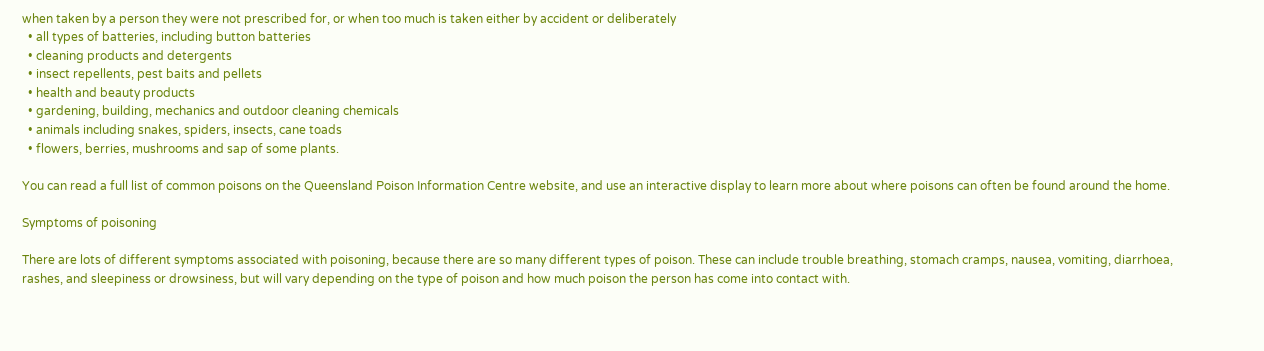when taken by a person they were not prescribed for, or when too much is taken either by accident or deliberately
  • all types of batteries, including button batteries
  • cleaning products and detergents
  • insect repellents, pest baits and pellets
  • health and beauty products
  • gardening, building, mechanics and outdoor cleaning chemicals
  • animals including snakes, spiders, insects, cane toads
  • flowers, berries, mushrooms and sap of some plants.

You can read a full list of common poisons on the Queensland Poison Information Centre website, and use an interactive display to learn more about where poisons can often be found around the home.

Symptoms of poisoning

There are lots of different symptoms associated with poisoning, because there are so many different types of poison. These can include trouble breathing, stomach cramps, nausea, vomiting, diarrhoea, rashes, and sleepiness or drowsiness, but will vary depending on the type of poison and how much poison the person has come into contact with.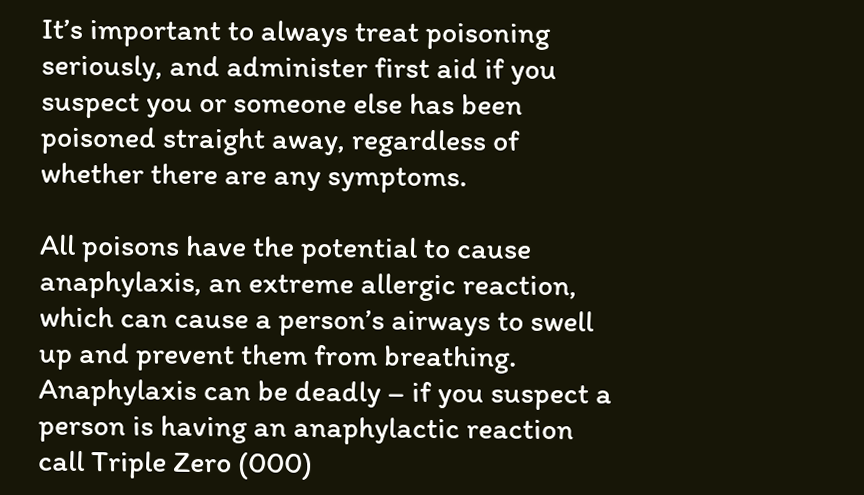It’s important to always treat poisoning seriously, and administer first aid if you suspect you or someone else has been poisoned straight away, regardless of whether there are any symptoms.

All poisons have the potential to cause anaphylaxis, an extreme allergic reaction, which can cause a person’s airways to swell up and prevent them from breathing. Anaphylaxis can be deadly – if you suspect a person is having an anaphylactic reaction call Triple Zero (000)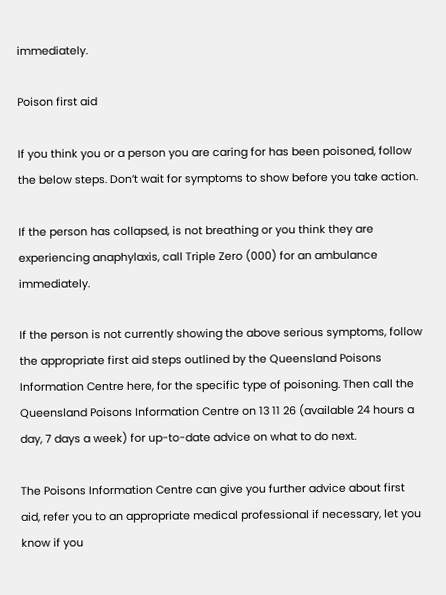immediately.

Poison first aid

If you think you or a person you are caring for has been poisoned, follow the below steps. Don’t wait for symptoms to show before you take action.

If the person has collapsed, is not breathing or you think they are experiencing anaphylaxis, call Triple Zero (000) for an ambulance immediately.

If the person is not currently showing the above serious symptoms, follow the appropriate first aid steps outlined by the Queensland Poisons Information Centre here, for the specific type of poisoning. Then call the Queensland Poisons Information Centre on 13 11 26 (available 24 hours a day, 7 days a week) for up-to-date advice on what to do next.

The Poisons Information Centre can give you further advice about first aid, refer you to an appropriate medical professional if necessary, let you know if you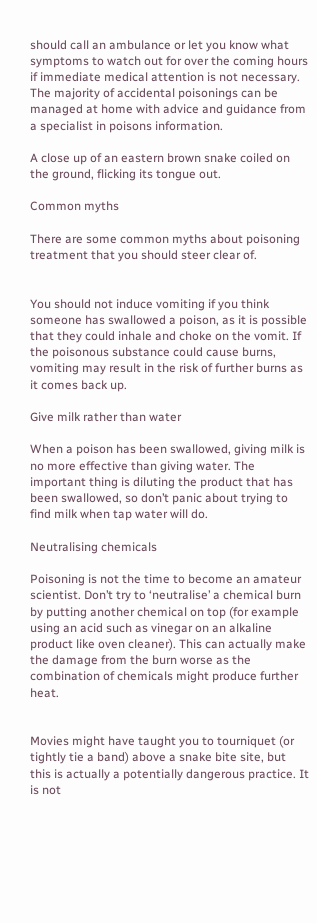should call an ambulance or let you know what symptoms to watch out for over the coming hours if immediate medical attention is not necessary. The majority of accidental poisonings can be managed at home with advice and guidance from a specialist in poisons information.

A close up of an eastern brown snake coiled on the ground, flicking its tongue out.

Common myths

There are some common myths about poisoning treatment that you should steer clear of.


You should not induce vomiting if you think someone has swallowed a poison, as it is possible that they could inhale and choke on the vomit. If the poisonous substance could cause burns, vomiting may result in the risk of further burns as it comes back up.

Give milk rather than water

When a poison has been swallowed, giving milk is no more effective than giving water. The important thing is diluting the product that has been swallowed, so don’t panic about trying to find milk when tap water will do.

Neutralising chemicals

Poisoning is not the time to become an amateur scientist. Don’t try to ‘neutralise’ a chemical burn by putting another chemical on top (for example using an acid such as vinegar on an alkaline product like oven cleaner). This can actually make the damage from the burn worse as the combination of chemicals might produce further heat.


Movies might have taught you to tourniquet (or tightly tie a band) above a snake bite site, but this is actually a potentially dangerous practice. It is not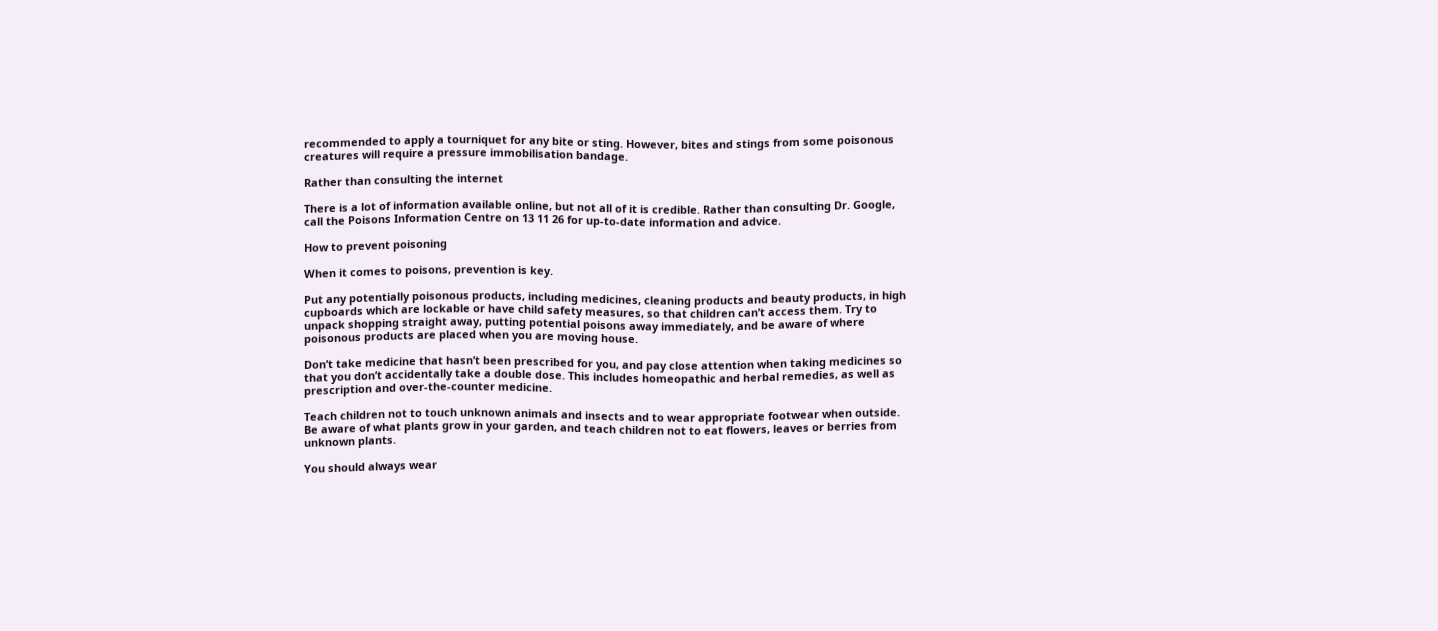recommended to apply a tourniquet for any bite or sting. However, bites and stings from some poisonous creatures will require a pressure immobilisation bandage.

Rather than consulting the internet

There is a lot of information available online, but not all of it is credible. Rather than consulting Dr. Google, call the Poisons Information Centre on 13 11 26 for up-to-date information and advice.

How to prevent poisoning

When it comes to poisons, prevention is key.

Put any potentially poisonous products, including medicines, cleaning products and beauty products, in high cupboards which are lockable or have child safety measures, so that children can’t access them. Try to unpack shopping straight away, putting potential poisons away immediately, and be aware of where poisonous products are placed when you are moving house.

Don’t take medicine that hasn’t been prescribed for you, and pay close attention when taking medicines so that you don’t accidentally take a double dose. This includes homeopathic and herbal remedies, as well as prescription and over-the-counter medicine.

Teach children not to touch unknown animals and insects and to wear appropriate footwear when outside. Be aware of what plants grow in your garden, and teach children not to eat flowers, leaves or berries from unknown plants.

You should always wear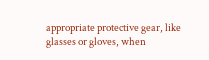appropriate protective gear, like glasses or gloves, when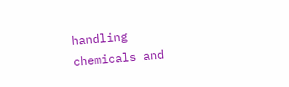handling chemicals and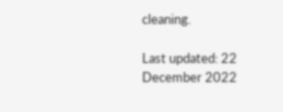cleaning.

Last updated: 22 December 2022